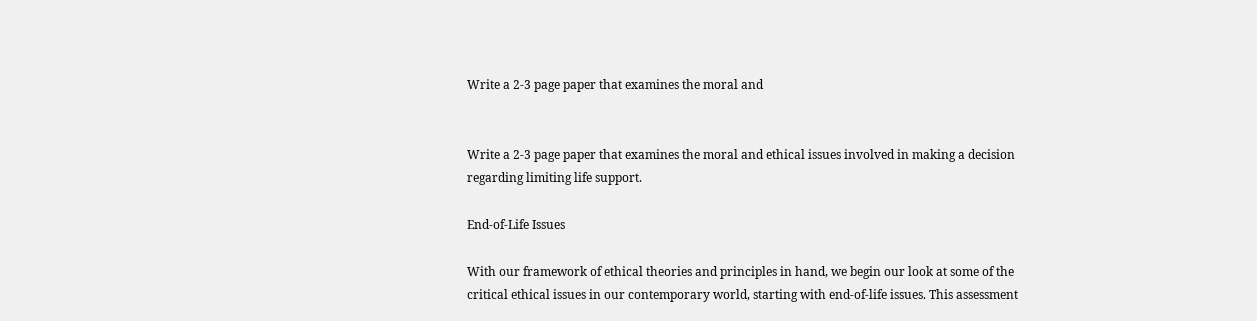Write a 2-3 page paper that examines the moral and


Write a 2-3 page paper that examines the moral and ethical issues involved in making a decision regarding limiting life support.

End-of-Life Issues

With our framework of ethical theories and principles in hand, we begin our look at some of the critical ethical issues in our contemporary world, starting with end-of-life issues. This assessment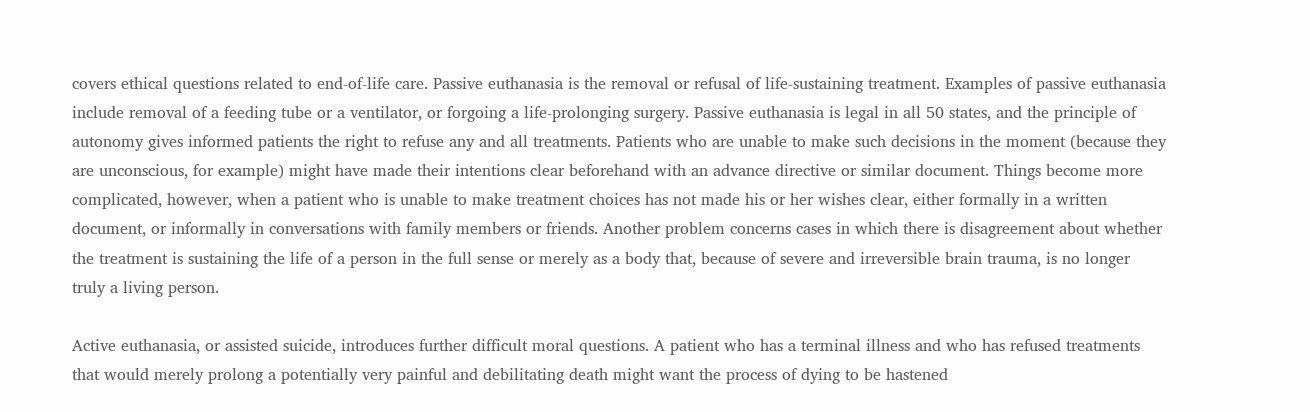covers ethical questions related to end-of-life care. Passive euthanasia is the removal or refusal of life-sustaining treatment. Examples of passive euthanasia include removal of a feeding tube or a ventilator, or forgoing a life-prolonging surgery. Passive euthanasia is legal in all 50 states, and the principle of autonomy gives informed patients the right to refuse any and all treatments. Patients who are unable to make such decisions in the moment (because they are unconscious, for example) might have made their intentions clear beforehand with an advance directive or similar document. Things become more complicated, however, when a patient who is unable to make treatment choices has not made his or her wishes clear, either formally in a written document, or informally in conversations with family members or friends. Another problem concerns cases in which there is disagreement about whether the treatment is sustaining the life of a person in the full sense or merely as a body that, because of severe and irreversible brain trauma, is no longer truly a living person.

Active euthanasia, or assisted suicide, introduces further difficult moral questions. A patient who has a terminal illness and who has refused treatments that would merely prolong a potentially very painful and debilitating death might want the process of dying to be hastened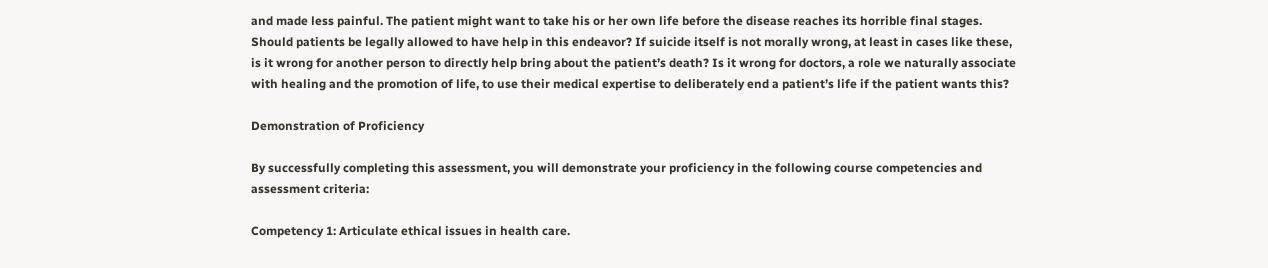and made less painful. The patient might want to take his or her own life before the disease reaches its horrible final stages. Should patients be legally allowed to have help in this endeavor? If suicide itself is not morally wrong, at least in cases like these, is it wrong for another person to directly help bring about the patient’s death? Is it wrong for doctors, a role we naturally associate with healing and the promotion of life, to use their medical expertise to deliberately end a patient’s life if the patient wants this?

Demonstration of Proficiency

By successfully completing this assessment, you will demonstrate your proficiency in the following course competencies and assessment criteria:

Competency 1: Articulate ethical issues in health care.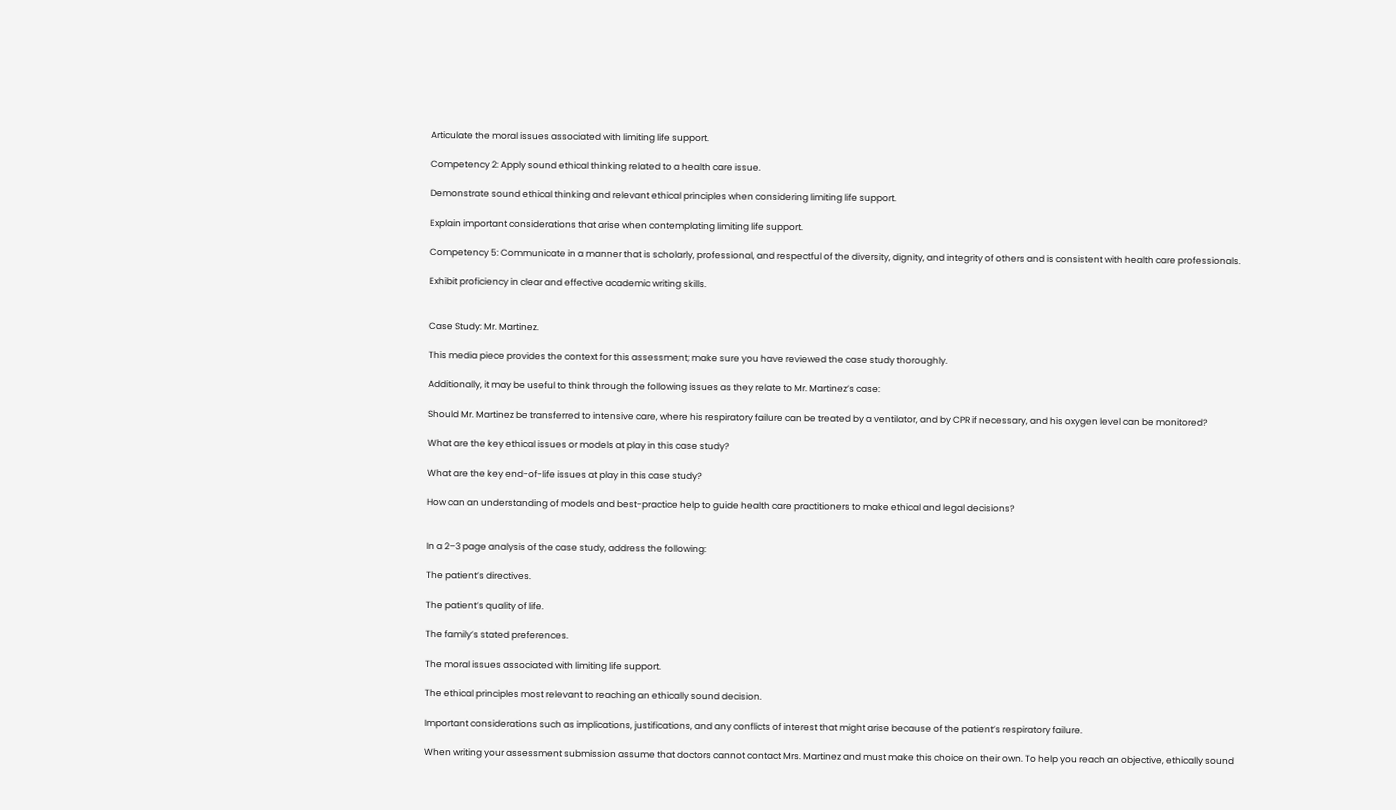Articulate the moral issues associated with limiting life support.

Competency 2: Apply sound ethical thinking related to a health care issue.

Demonstrate sound ethical thinking and relevant ethical principles when considering limiting life support.

Explain important considerations that arise when contemplating limiting life support.

Competency 5: Communicate in a manner that is scholarly, professional, and respectful of the diversity, dignity, and integrity of others and is consistent with health care professionals.

Exhibit proficiency in clear and effective academic writing skills.


Case Study: Mr. Martinez.

This media piece provides the context for this assessment; make sure you have reviewed the case study thoroughly.

Additionally, it may be useful to think through the following issues as they relate to Mr. Martinez’s case:

Should Mr. Martinez be transferred to intensive care, where his respiratory failure can be treated by a ventilator, and by CPR if necessary, and his oxygen level can be monitored?

What are the key ethical issues or models at play in this case study?

What are the key end-of-life issues at play in this case study?

How can an understanding of models and best-practice help to guide health care practitioners to make ethical and legal decisions?


In a 2–3 page analysis of the case study, address the following:

The patient’s directives.

The patient’s quality of life.

The family’s stated preferences.

The moral issues associated with limiting life support.

The ethical principles most relevant to reaching an ethically sound decision.

Important considerations such as implications, justifications, and any conflicts of interest that might arise because of the patient’s respiratory failure.

When writing your assessment submission assume that doctors cannot contact Mrs. Martinez and must make this choice on their own. To help you reach an objective, ethically sound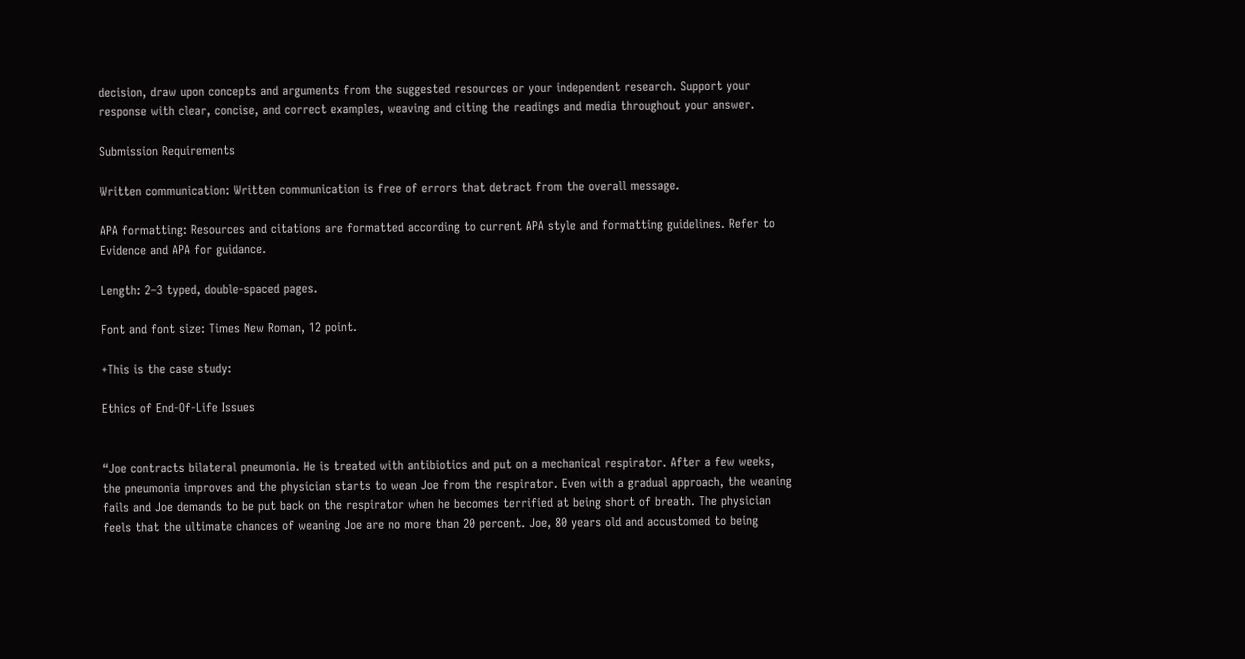decision, draw upon concepts and arguments from the suggested resources or your independent research. Support your response with clear, concise, and correct examples, weaving and citing the readings and media throughout your answer.

Submission Requirements

Written communication: Written communication is free of errors that detract from the overall message.

APA formatting: Resources and citations are formatted according to current APA style and formatting guidelines. Refer to Evidence and APA for guidance.

Length: 2–3 typed, double-spaced pages.

Font and font size: Times New Roman, 12 point.

+This is the case study:

Ethics of End-Of-Life Issues


“Joe contracts bilateral pneumonia. He is treated with antibiotics and put on a mechanical respirator. After a few weeks, the pneumonia improves and the physician starts to wean Joe from the respirator. Even with a gradual approach, the weaning fails and Joe demands to be put back on the respirator when he becomes terrified at being short of breath. The physician feels that the ultimate chances of weaning Joe are no more than 20 percent. Joe, 80 years old and accustomed to being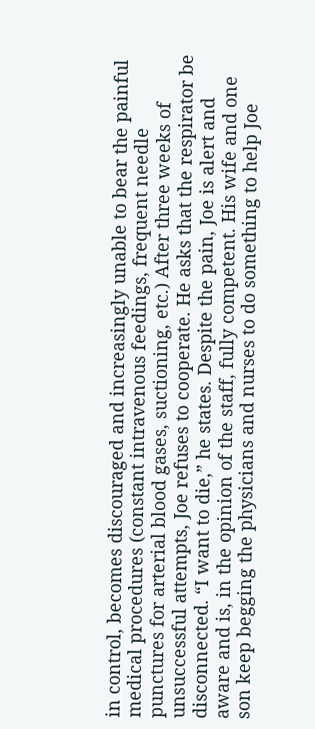in control, becomes discouraged and increasingly unable to bear the painful medical procedures (constant intravenous feedings, frequent needle punctures for arterial blood gases, suctioning, etc.) After three weeks of unsuccessful attempts, Joe refuses to cooperate. He asks that the respirator be disconnected. “I want to die,” he states. Despite the pain, Joe is alert and aware and is, in the opinion of the staff, fully competent. His wife and one son keep begging the physicians and nurses to do something to help Joe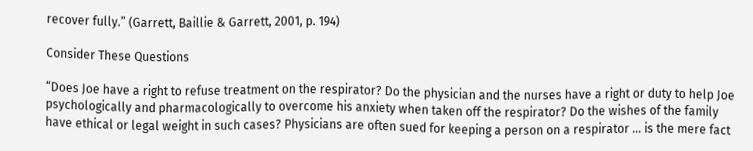recover fully.” (Garrett, Baillie & Garrett, 2001, p. 194)

Consider These Questions

“Does Joe have a right to refuse treatment on the respirator? Do the physician and the nurses have a right or duty to help Joe psychologically and pharmacologically to overcome his anxiety when taken off the respirator? Do the wishes of the family have ethical or legal weight in such cases? Physicians are often sued for keeping a person on a respirator … is the mere fact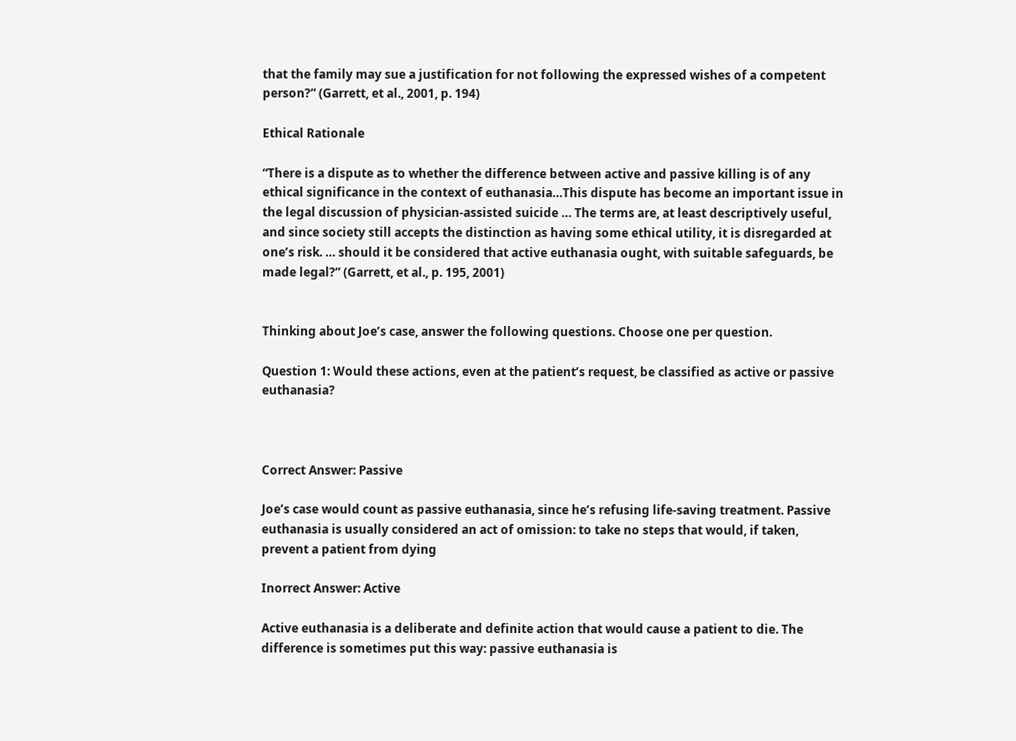that the family may sue a justification for not following the expressed wishes of a competent person?” (Garrett, et al., 2001, p. 194)

Ethical Rationale

“There is a dispute as to whether the difference between active and passive killing is of any ethical significance in the context of euthanasia…This dispute has become an important issue in the legal discussion of physician-assisted suicide … The terms are, at least descriptively useful, and since society still accepts the distinction as having some ethical utility, it is disregarded at one’s risk. … should it be considered that active euthanasia ought, with suitable safeguards, be made legal?” (Garrett, et al., p. 195, 2001)


Thinking about Joe’s case, answer the following questions. Choose one per question.

Question 1: Would these actions, even at the patient’s request, be classified as active or passive euthanasia?



Correct Answer: Passive

Joe’s case would count as passive euthanasia, since he’s refusing life-saving treatment. Passive euthanasia is usually considered an act of omission: to take no steps that would, if taken, prevent a patient from dying

Inorrect Answer: Active

Active euthanasia is a deliberate and definite action that would cause a patient to die. The difference is sometimes put this way: passive euthanasia is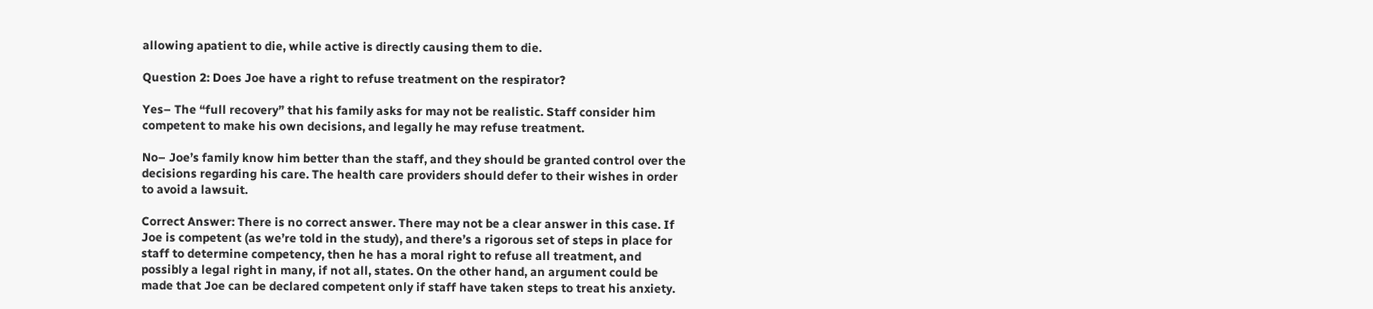allowing apatient to die, while active is directly causing them to die.

Question 2: Does Joe have a right to refuse treatment on the respirator?

Yes– The “full recovery” that his family asks for may not be realistic. Staff consider him competent to make his own decisions, and legally he may refuse treatment.

No– Joe’s family know him better than the staff, and they should be granted control over the decisions regarding his care. The health care providers should defer to their wishes in order to avoid a lawsuit.

Correct Answer: There is no correct answer. There may not be a clear answer in this case. If Joe is competent (as we’re told in the study), and there’s a rigorous set of steps in place for staff to determine competency, then he has a moral right to refuse all treatment, and possibly a legal right in many, if not all, states. On the other hand, an argument could be made that Joe can be declared competent only if staff have taken steps to treat his anxiety.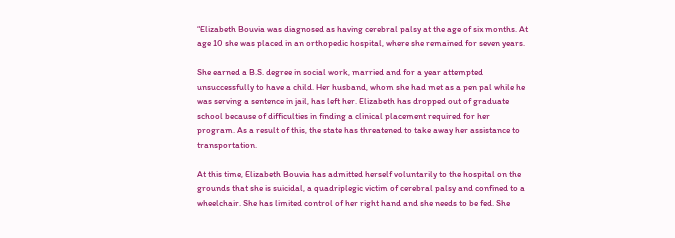“Elizabeth Bouvia was diagnosed as having cerebral palsy at the age of six months. At age 10 she was placed in an orthopedic hospital, where she remained for seven years.

She earned a B.S. degree in social work, married and for a year attempted unsuccessfully to have a child. Her husband, whom she had met as a pen pal while he was serving a sentence in jail, has left her. Elizabeth has dropped out of graduate school because of difficulties in finding a clinical placement required for her program. As a result of this, the state has threatened to take away her assistance to transportation.

At this time, Elizabeth Bouvia has admitted herself voluntarily to the hospital on the grounds that she is suicidal, a quadriplegic victim of cerebral palsy and confined to a wheelchair. She has limited control of her right hand and she needs to be fed. She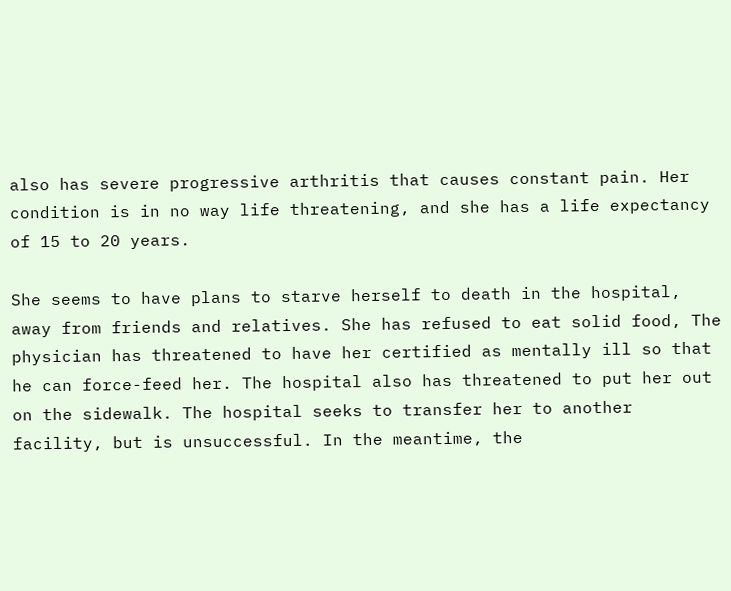also has severe progressive arthritis that causes constant pain. Her condition is in no way life threatening, and she has a life expectancy of 15 to 20 years.

She seems to have plans to starve herself to death in the hospital, away from friends and relatives. She has refused to eat solid food, The physician has threatened to have her certified as mentally ill so that he can force-feed her. The hospital also has threatened to put her out on the sidewalk. The hospital seeks to transfer her to another facility, but is unsuccessful. In the meantime, the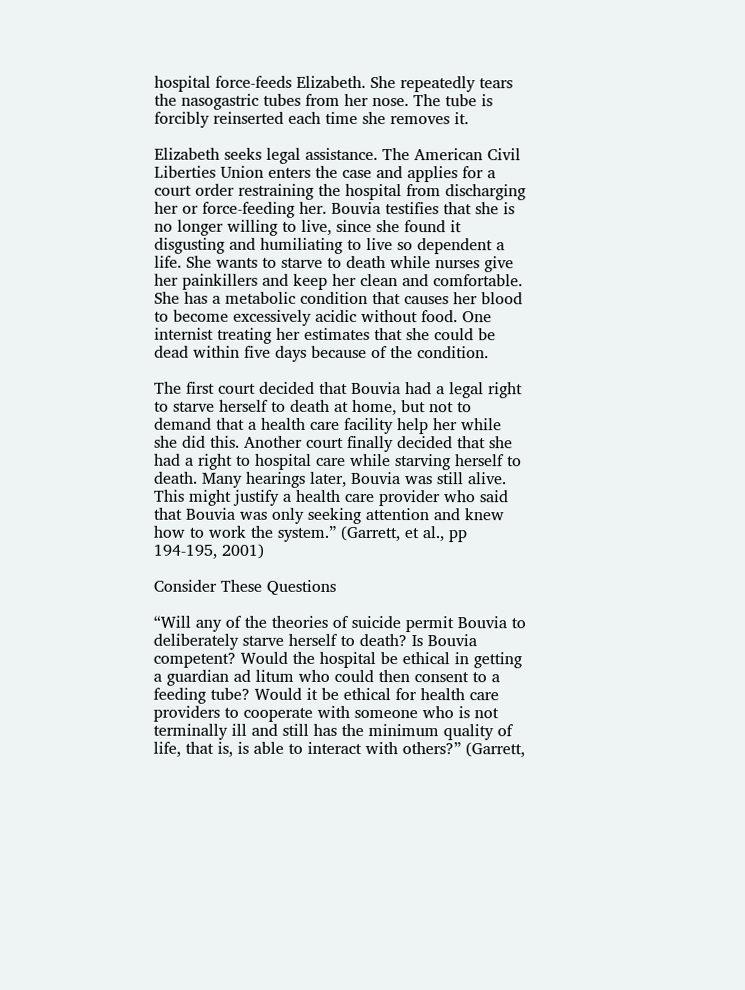hospital force-feeds Elizabeth. She repeatedly tears the nasogastric tubes from her nose. The tube is forcibly reinserted each time she removes it.

Elizabeth seeks legal assistance. The American Civil Liberties Union enters the case and applies for a court order restraining the hospital from discharging her or force-feeding her. Bouvia testifies that she is no longer willing to live, since she found it disgusting and humiliating to live so dependent a life. She wants to starve to death while nurses give her painkillers and keep her clean and comfortable. She has a metabolic condition that causes her blood to become excessively acidic without food. One internist treating her estimates that she could be dead within five days because of the condition.

The first court decided that Bouvia had a legal right to starve herself to death at home, but not to demand that a health care facility help her while she did this. Another court finally decided that she had a right to hospital care while starving herself to death. Many hearings later, Bouvia was still alive. This might justify a health care provider who said that Bouvia was only seeking attention and knew how to work the system.” (Garrett, et al., pp 194-195, 2001)

Consider These Questions

“Will any of the theories of suicide permit Bouvia to deliberately starve herself to death? Is Bouvia competent? Would the hospital be ethical in getting a guardian ad litum who could then consent to a feeding tube? Would it be ethical for health care providers to cooperate with someone who is not terminally ill and still has the minimum quality of life, that is, is able to interact with others?” (Garrett,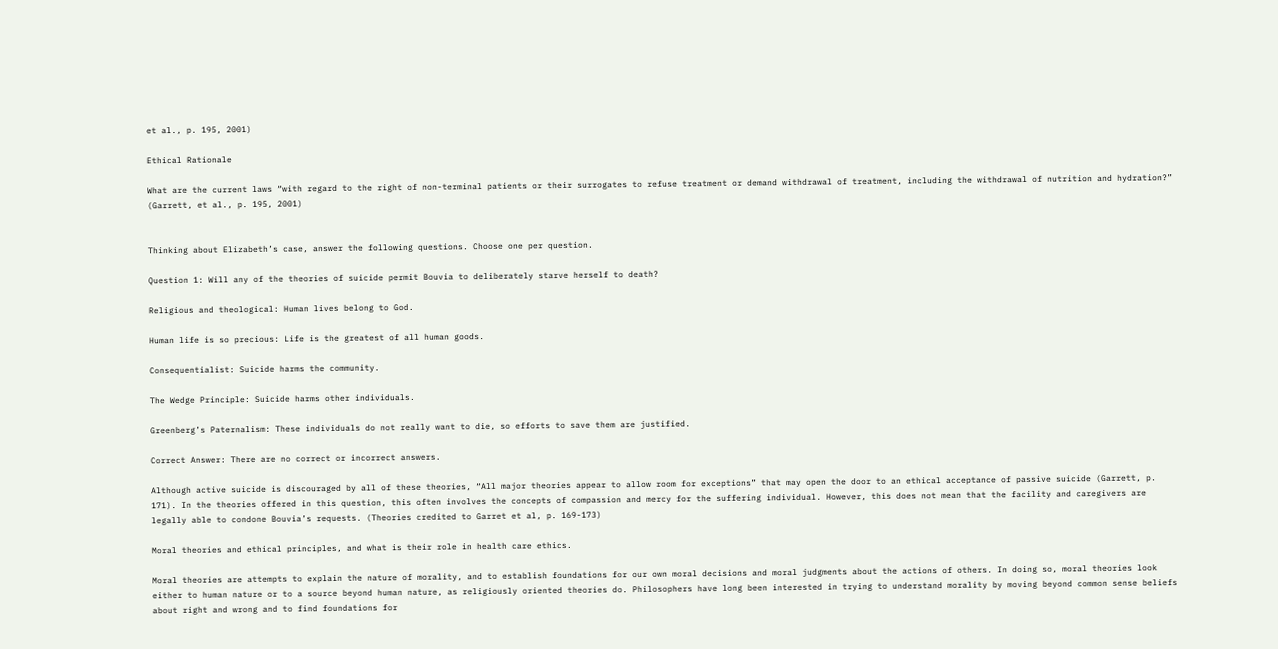et al., p. 195, 2001)

Ethical Rationale

What are the current laws “with regard to the right of non-terminal patients or their surrogates to refuse treatment or demand withdrawal of treatment, including the withdrawal of nutrition and hydration?” (Garrett, et al., p. 195, 2001)


Thinking about Elizabeth’s case, answer the following questions. Choose one per question.

Question 1: Will any of the theories of suicide permit Bouvia to deliberately starve herself to death?

Religious and theological: Human lives belong to God.

Human life is so precious: Life is the greatest of all human goods.

Consequentialist: Suicide harms the community.

The Wedge Principle: Suicide harms other individuals.

Greenberg’s Paternalism: These individuals do not really want to die, so efforts to save them are justified.

Correct Answer: There are no correct or incorrect answers.

Although active suicide is discouraged by all of these theories, “All major theories appear to allow room for exceptions” that may open the door to an ethical acceptance of passive suicide (Garrett, p. 171). In the theories offered in this question, this often involves the concepts of compassion and mercy for the suffering individual. However, this does not mean that the facility and caregivers are legally able to condone Bouvia’s requests. (Theories credited to Garret et al, p. 169-173)

Moral theories and ethical principles, and what is their role in health care ethics.

Moral theories are attempts to explain the nature of morality, and to establish foundations for our own moral decisions and moral judgments about the actions of others. In doing so, moral theories look either to human nature or to a source beyond human nature, as religiously oriented theories do. Philosophers have long been interested in trying to understand morality by moving beyond common sense beliefs about right and wrong and to find foundations for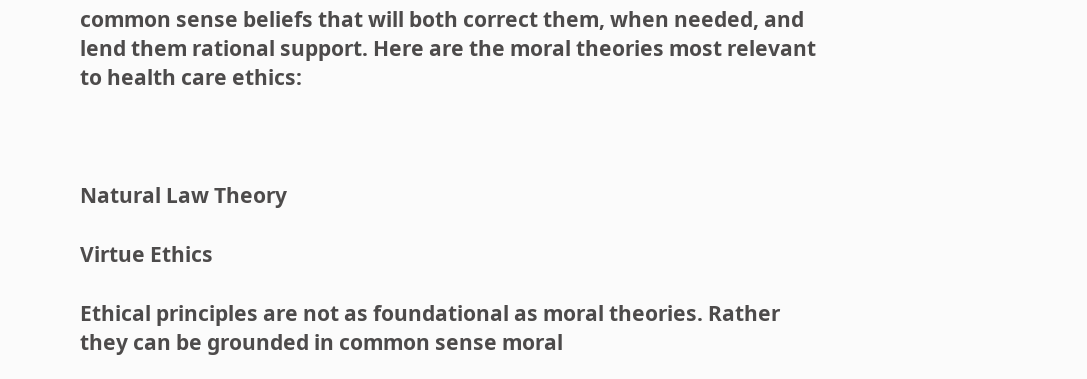common sense beliefs that will both correct them, when needed, and lend them rational support. Here are the moral theories most relevant to health care ethics:



Natural Law Theory

Virtue Ethics

Ethical principles are not as foundational as moral theories. Rather they can be grounded in common sense moral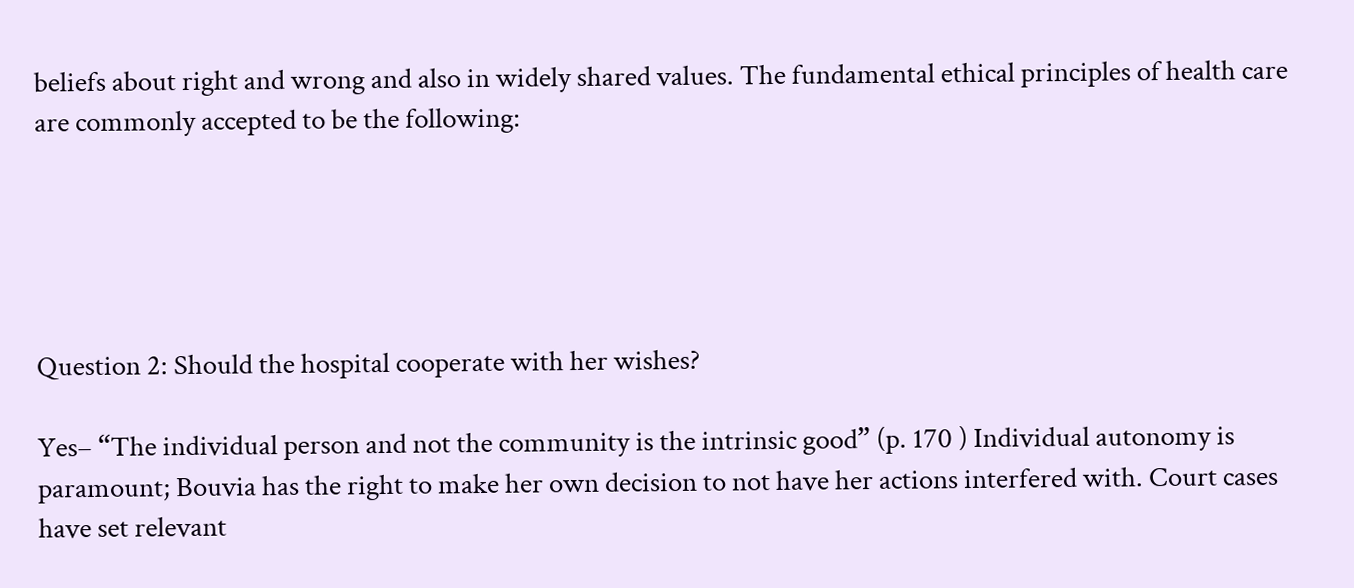beliefs about right and wrong and also in widely shared values. The fundamental ethical principles of health care are commonly accepted to be the following:





Question 2: Should the hospital cooperate with her wishes?

Yes– “The individual person and not the community is the intrinsic good” (p. 170 ) Individual autonomy is paramount; Bouvia has the right to make her own decision to not have her actions interfered with. Court cases have set relevant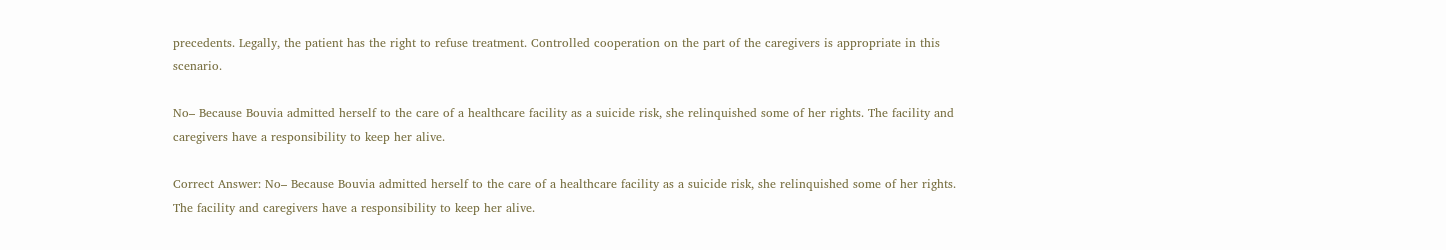precedents. Legally, the patient has the right to refuse treatment. Controlled cooperation on the part of the caregivers is appropriate in this scenario.

No– Because Bouvia admitted herself to the care of a healthcare facility as a suicide risk, she relinquished some of her rights. The facility and caregivers have a responsibility to keep her alive.

Correct Answer: No– Because Bouvia admitted herself to the care of a healthcare facility as a suicide risk, she relinquished some of her rights. The facility and caregivers have a responsibility to keep her alive.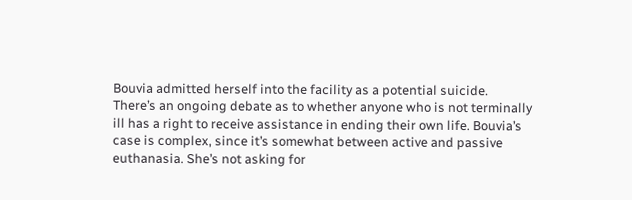Bouvia admitted herself into the facility as a potential suicide. There’s an ongoing debate as to whether anyone who is not terminally ill has a right to receive assistance in ending their own life. Bouvia’s case is complex, since it’s somewhat between active and passive euthanasia. She’s not asking for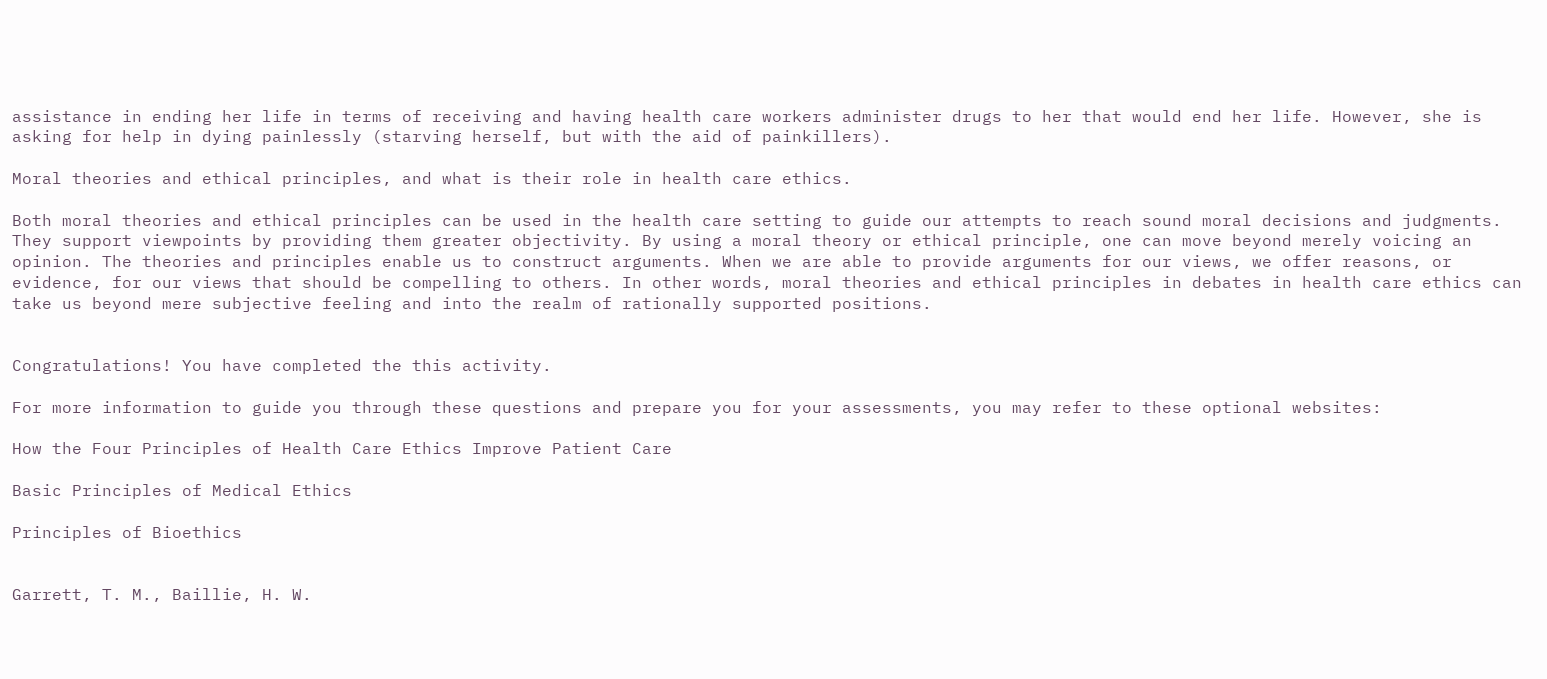assistance in ending her life in terms of receiving and having health care workers administer drugs to her that would end her life. However, she is asking for help in dying painlessly (starving herself, but with the aid of painkillers).

Moral theories and ethical principles, and what is their role in health care ethics.

Both moral theories and ethical principles can be used in the health care setting to guide our attempts to reach sound moral decisions and judgments. They support viewpoints by providing them greater objectivity. By using a moral theory or ethical principle, one can move beyond merely voicing an opinion. The theories and principles enable us to construct arguments. When we are able to provide arguments for our views, we offer reasons, or evidence, for our views that should be compelling to others. In other words, moral theories and ethical principles in debates in health care ethics can take us beyond mere subjective feeling and into the realm of rationally supported positions.


Congratulations! You have completed the this activity.

For more information to guide you through these questions and prepare you for your assessments, you may refer to these optional websites:

How the Four Principles of Health Care Ethics Improve Patient Care

Basic Principles of Medical Ethics

Principles of Bioethics


Garrett, T. M., Baillie, H. W.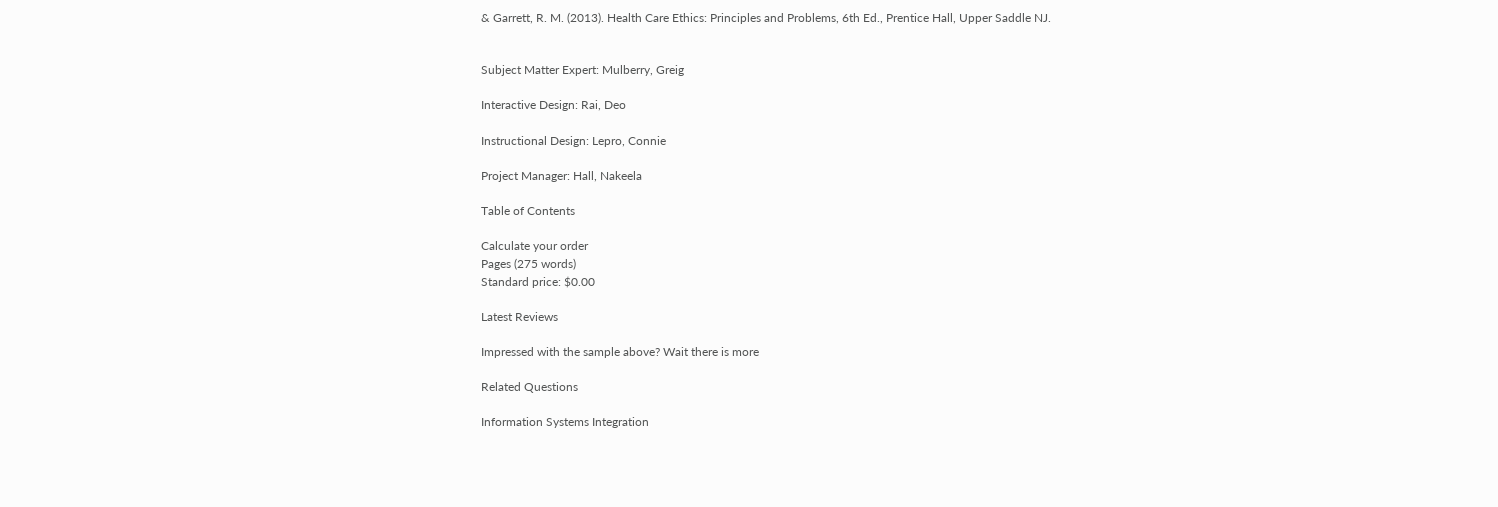& Garrett, R. M. (2013). Health Care Ethics: Principles and Problems, 6th Ed., Prentice Hall, Upper Saddle NJ.


Subject Matter Expert: Mulberry, Greig

Interactive Design: Rai, Deo

Instructional Design: Lepro, Connie

Project Manager: Hall, Nakeela

Table of Contents

Calculate your order
Pages (275 words)
Standard price: $0.00

Latest Reviews

Impressed with the sample above? Wait there is more

Related Questions

Information Systems Integration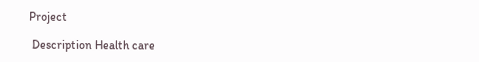Project

 Description Health care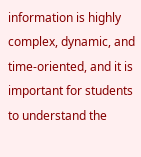information is highly complex, dynamic, and time-oriented, and it is important for students to understand the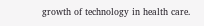growth of technology in health care.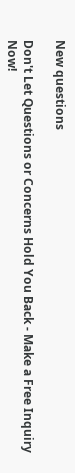New questions

Don't Let Questions or Concerns Hold You Back - Make a Free Inquiry Now!